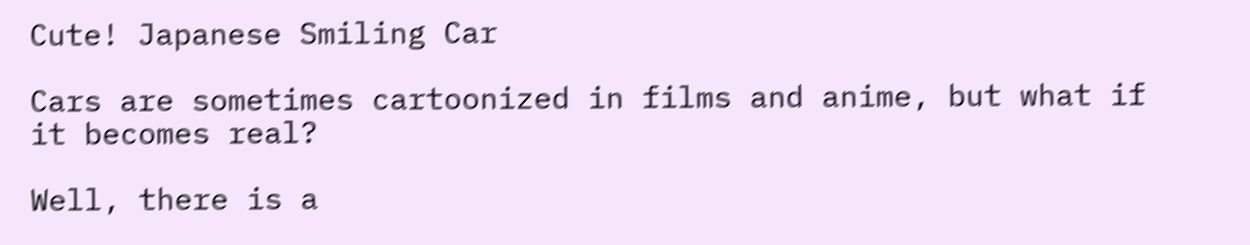Cute! Japanese Smiling Car

Cars are sometimes cartoonized in films and anime, but what if it becomes real?

Well, there is a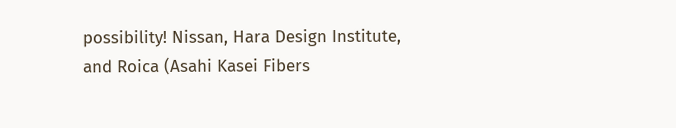possibility! Nissan, Hara Design Institute, and Roica (Asahi Kasei Fibers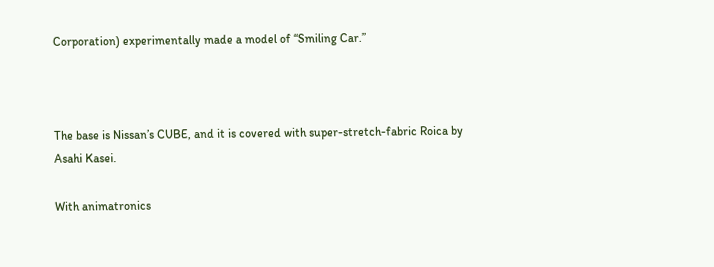Corporation) experimentally made a model of “Smiling Car.”



The base is Nissan’s CUBE, and it is covered with super-stretch-fabric Roica by Asahi Kasei.

With animatronics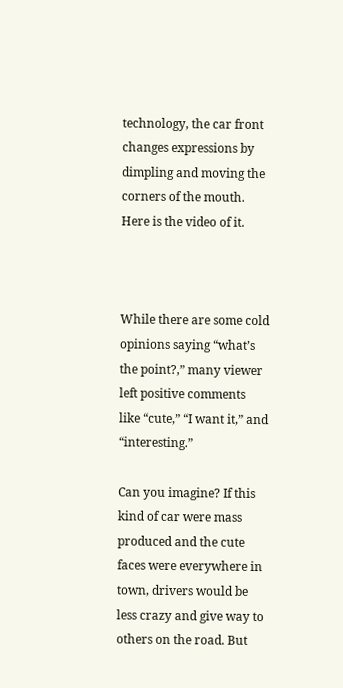technology, the car front changes expressions by dimpling and moving the corners of the mouth. Here is the video of it.



While there are some cold opinions saying “what’s the point?,” many viewer left positive comments like “cute,” “I want it,” and “interesting.”

Can you imagine? If this kind of car were mass produced and the cute faces were everywhere in town, drivers would be less crazy and give way to others on the road. But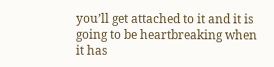you’ll get attached to it and it is going to be heartbreaking when it has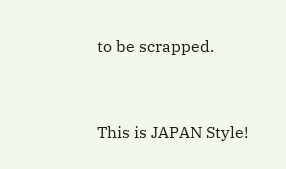to be scrapped.


This is JAPAN Style!